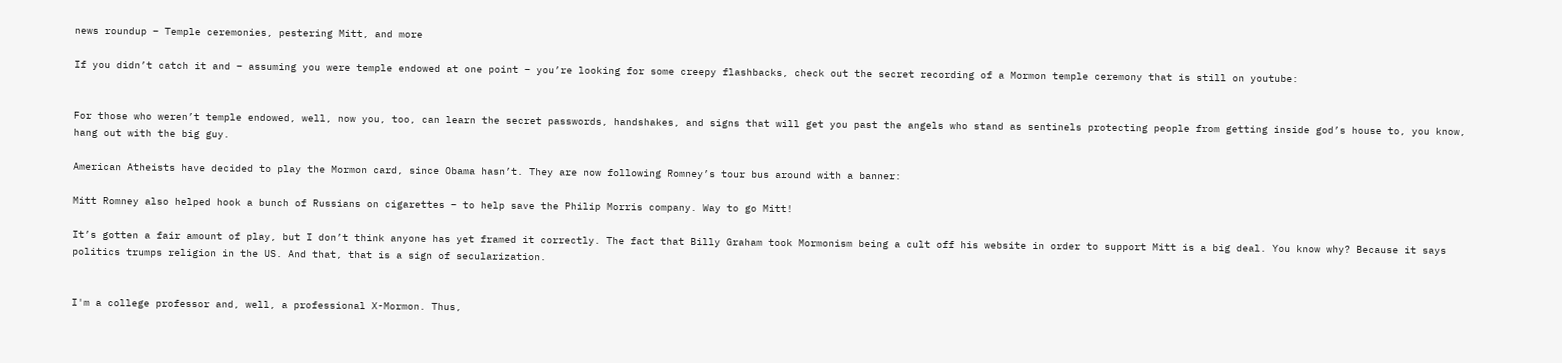news roundup – Temple ceremonies, pestering Mitt, and more

If you didn’t catch it and – assuming you were temple endowed at one point – you’re looking for some creepy flashbacks, check out the secret recording of a Mormon temple ceremony that is still on youtube:


For those who weren’t temple endowed, well, now you, too, can learn the secret passwords, handshakes, and signs that will get you past the angels who stand as sentinels protecting people from getting inside god’s house to, you know, hang out with the big guy.

American Atheists have decided to play the Mormon card, since Obama hasn’t. They are now following Romney’s tour bus around with a banner:

Mitt Romney also helped hook a bunch of Russians on cigarettes – to help save the Philip Morris company. Way to go Mitt!

It’s gotten a fair amount of play, but I don’t think anyone has yet framed it correctly. The fact that Billy Graham took Mormonism being a cult off his website in order to support Mitt is a big deal. You know why? Because it says politics trumps religion in the US. And that, that is a sign of secularization.


I'm a college professor and, well, a professional X-Mormon. Thus,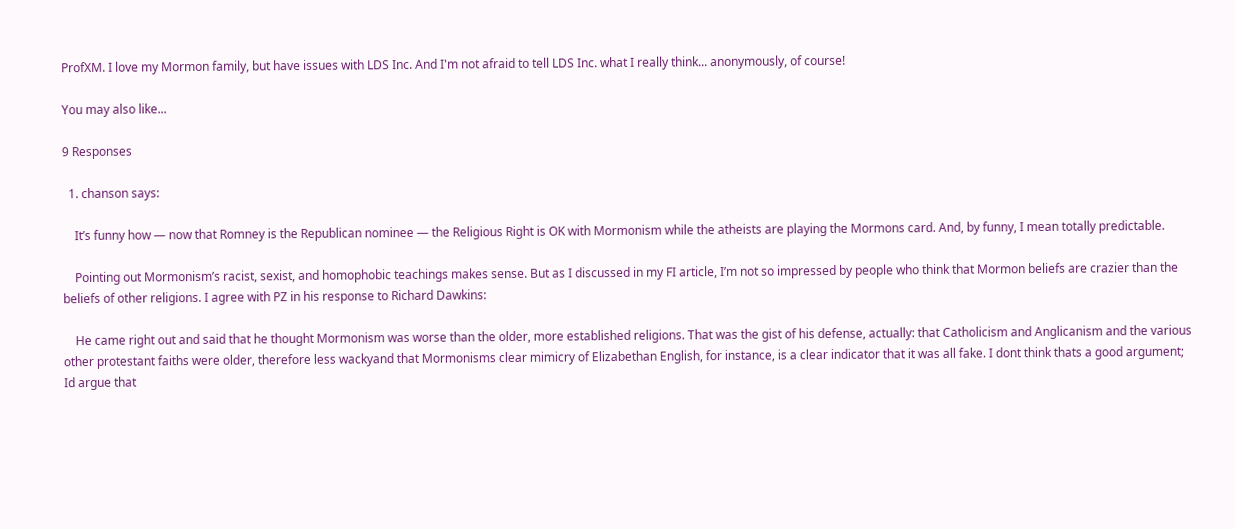ProfXM. I love my Mormon family, but have issues with LDS Inc. And I'm not afraid to tell LDS Inc. what I really think... anonymously, of course!

You may also like...

9 Responses

  1. chanson says:

    It’s funny how — now that Romney is the Republican nominee — the Religious Right is OK with Mormonism while the atheists are playing the Mormons card. And, by funny, I mean totally predictable.

    Pointing out Mormonism’s racist, sexist, and homophobic teachings makes sense. But as I discussed in my FI article, I’m not so impressed by people who think that Mormon beliefs are crazier than the beliefs of other religions. I agree with PZ in his response to Richard Dawkins:

    He came right out and said that he thought Mormonism was worse than the older, more established religions. That was the gist of his defense, actually: that Catholicism and Anglicanism and the various other protestant faiths were older, therefore less wackyand that Mormonisms clear mimicry of Elizabethan English, for instance, is a clear indicator that it was all fake. I dont think thats a good argument; Id argue that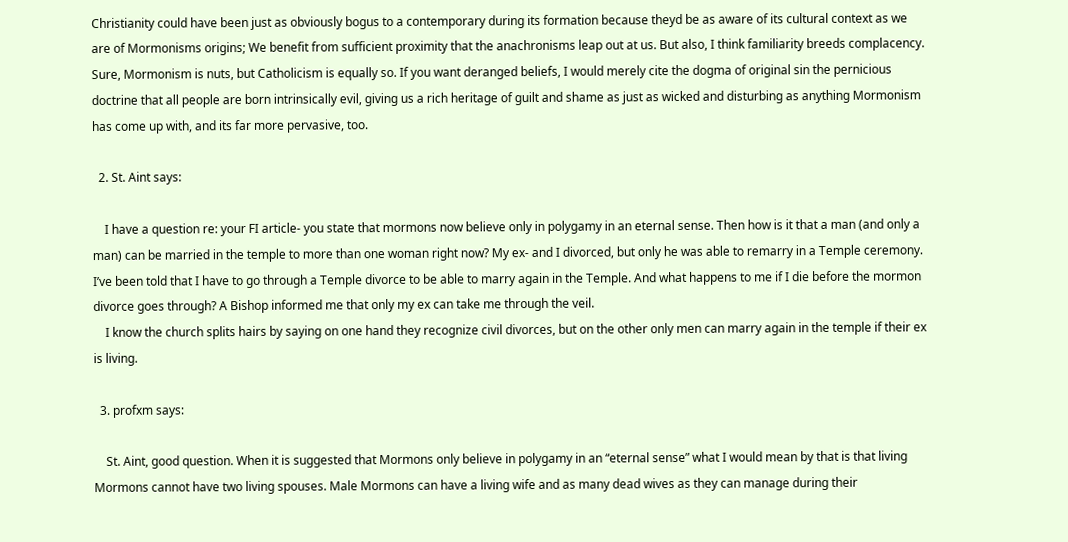Christianity could have been just as obviously bogus to a contemporary during its formation because theyd be as aware of its cultural context as we are of Mormonisms origins; We benefit from sufficient proximity that the anachronisms leap out at us. But also, I think familiarity breeds complacency. Sure, Mormonism is nuts, but Catholicism is equally so. If you want deranged beliefs, I would merely cite the dogma of original sin the pernicious doctrine that all people are born intrinsically evil, giving us a rich heritage of guilt and shame as just as wicked and disturbing as anything Mormonism has come up with, and its far more pervasive, too.

  2. St. Aint says:

    I have a question re: your FI article- you state that mormons now believe only in polygamy in an eternal sense. Then how is it that a man (and only a man) can be married in the temple to more than one woman right now? My ex- and I divorced, but only he was able to remarry in a Temple ceremony. I’ve been told that I have to go through a Temple divorce to be able to marry again in the Temple. And what happens to me if I die before the mormon divorce goes through? A Bishop informed me that only my ex can take me through the veil.
    I know the church splits hairs by saying on one hand they recognize civil divorces, but on the other only men can marry again in the temple if their ex is living.

  3. profxm says:

    St. Aint, good question. When it is suggested that Mormons only believe in polygamy in an “eternal sense” what I would mean by that is that living Mormons cannot have two living spouses. Male Mormons can have a living wife and as many dead wives as they can manage during their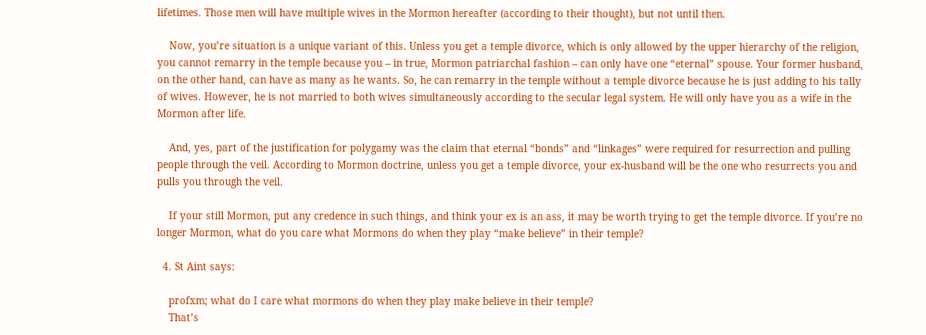lifetimes. Those men will have multiple wives in the Mormon hereafter (according to their thought), but not until then.

    Now, you’re situation is a unique variant of this. Unless you get a temple divorce, which is only allowed by the upper hierarchy of the religion, you cannot remarry in the temple because you – in true, Mormon patriarchal fashion – can only have one “eternal” spouse. Your former husband, on the other hand, can have as many as he wants. So, he can remarry in the temple without a temple divorce because he is just adding to his tally of wives. However, he is not married to both wives simultaneously according to the secular legal system. He will only have you as a wife in the Mormon after life.

    And, yes, part of the justification for polygamy was the claim that eternal “bonds” and “linkages” were required for resurrection and pulling people through the veil. According to Mormon doctrine, unless you get a temple divorce, your ex-husband will be the one who resurrects you and pulls you through the veil.

    If your still Mormon, put any credence in such things, and think your ex is an ass, it may be worth trying to get the temple divorce. If you’re no longer Mormon, what do you care what Mormons do when they play “make believe” in their temple?

  4. St Aint says:

    profxm; what do I care what mormons do when they play make believe in their temple?
    That’s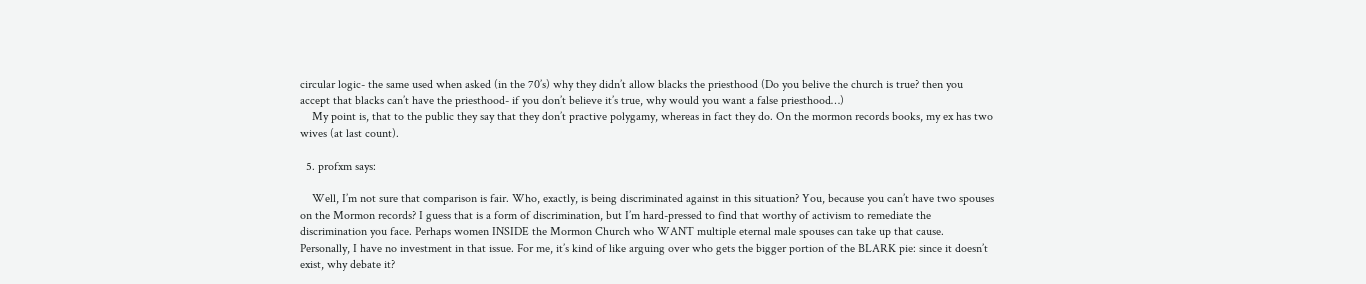circular logic- the same used when asked (in the 70’s) why they didn’t allow blacks the priesthood (Do you belive the church is true? then you accept that blacks can’t have the priesthood- if you don’t believe it’s true, why would you want a false priesthood…)
    My point is, that to the public they say that they don’t practive polygamy, whereas in fact they do. On the mormon records books, my ex has two wives (at last count).

  5. profxm says:

    Well, I’m not sure that comparison is fair. Who, exactly, is being discriminated against in this situation? You, because you can’t have two spouses on the Mormon records? I guess that is a form of discrimination, but I’m hard-pressed to find that worthy of activism to remediate the discrimination you face. Perhaps women INSIDE the Mormon Church who WANT multiple eternal male spouses can take up that cause. Personally, I have no investment in that issue. For me, it’s kind of like arguing over who gets the bigger portion of the BLARK pie: since it doesn’t exist, why debate it?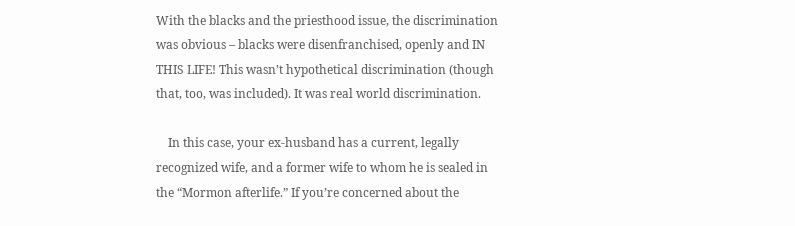With the blacks and the priesthood issue, the discrimination was obvious – blacks were disenfranchised, openly and IN THIS LIFE! This wasn’t hypothetical discrimination (though that, too, was included). It was real world discrimination.

    In this case, your ex-husband has a current, legally recognized wife, and a former wife to whom he is sealed in the “Mormon afterlife.” If you’re concerned about the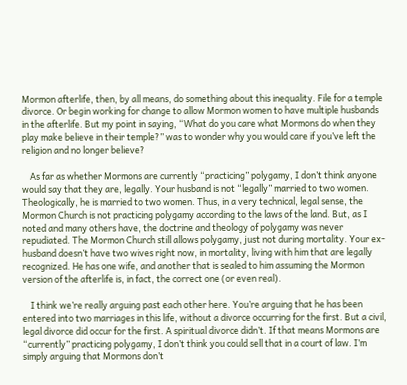Mormon afterlife, then, by all means, do something about this inequality. File for a temple divorce. Or begin working for change to allow Mormon women to have multiple husbands in the afterlife. But my point in saying, “What do you care what Mormons do when they play make believe in their temple?” was to wonder why you would care if you’ve left the religion and no longer believe?

    As far as whether Mormons are currently “practicing” polygamy, I don’t think anyone would say that they are, legally. Your husband is not “legally” married to two women. Theologically, he is married to two women. Thus, in a very technical, legal sense, the Mormon Church is not practicing polygamy according to the laws of the land. But, as I noted and many others have, the doctrine and theology of polygamy was never repudiated. The Mormon Church still allows polygamy, just not during mortality. Your ex-husband doesn’t have two wives right now, in mortality, living with him that are legally recognized. He has one wife, and another that is sealed to him assuming the Mormon version of the afterlife is, in fact, the correct one (or even real).

    I think we’re really arguing past each other here. You’re arguing that he has been entered into two marriages in this life, without a divorce occurring for the first. But a civil, legal divorce did occur for the first. A spiritual divorce didn’t. If that means Mormons are “currently” practicing polygamy, I don’t think you could sell that in a court of law. I’m simply arguing that Mormons don’t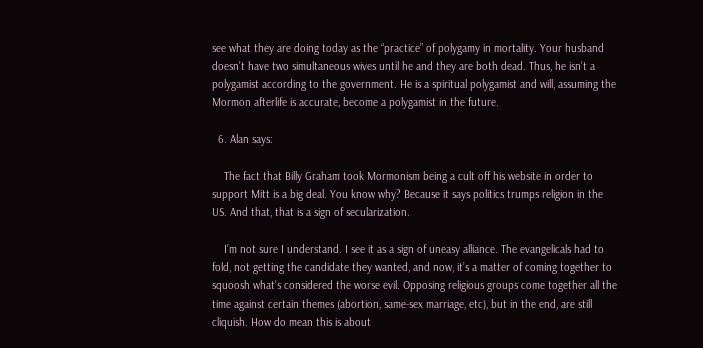see what they are doing today as the “practice” of polygamy in mortality. Your husband doesn’t have two simultaneous wives until he and they are both dead. Thus, he isn’t a polygamist according to the government. He is a spiritual polygamist and will, assuming the Mormon afterlife is accurate, become a polygamist in the future.

  6. Alan says:

    The fact that Billy Graham took Mormonism being a cult off his website in order to support Mitt is a big deal. You know why? Because it says politics trumps religion in the US. And that, that is a sign of secularization.

    I’m not sure I understand. I see it as a sign of uneasy alliance. The evangelicals had to fold, not getting the candidate they wanted, and now, it’s a matter of coming together to squoosh what’s considered the worse evil. Opposing religious groups come together all the time against certain themes (abortion, same-sex marriage, etc), but in the end, are still cliquish. How do mean this is about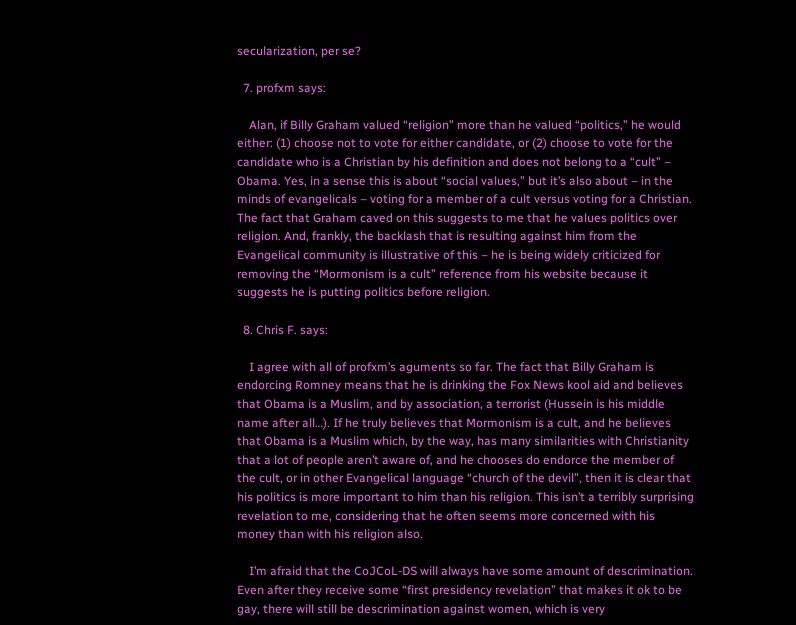secularization, per se?

  7. profxm says:

    Alan, if Billy Graham valued “religion” more than he valued “politics,” he would either: (1) choose not to vote for either candidate, or (2) choose to vote for the candidate who is a Christian by his definition and does not belong to a “cult” – Obama. Yes, in a sense this is about “social values,” but it’s also about – in the minds of evangelicals – voting for a member of a cult versus voting for a Christian. The fact that Graham caved on this suggests to me that he values politics over religion. And, frankly, the backlash that is resulting against him from the Evangelical community is illustrative of this – he is being widely criticized for removing the “Mormonism is a cult” reference from his website because it suggests he is putting politics before religion.

  8. Chris F. says:

    I agree with all of profxm’s aguments so far. The fact that Billy Graham is endorcing Romney means that he is drinking the Fox News kool aid and believes that Obama is a Muslim, and by association, a terrorist (Hussein is his middle name after all…). If he truly believes that Mormonism is a cult, and he believes that Obama is a Muslim which, by the way, has many similarities with Christianity that a lot of people aren’t aware of, and he chooses do endorce the member of the cult, or in other Evangelical language “church of the devil”, then it is clear that his politics is more important to him than his religion. This isn’t a terribly surprising revelation to me, considering that he often seems more concerned with his money than with his religion also.

    I’m afraid that the CoJCoL-DS will always have some amount of descrimination. Even after they receive some “first presidency revelation” that makes it ok to be gay, there will still be descrimination against women, which is very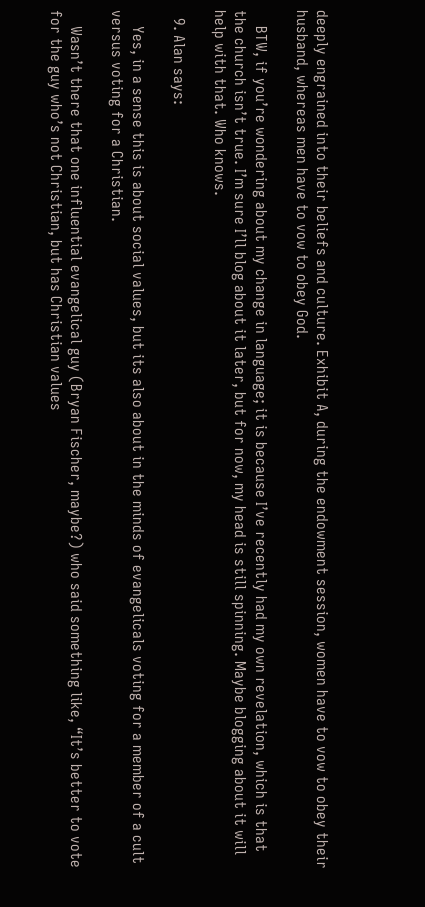deeply engrained into their beliefs and culture. Exhibit A, during the endowment session, women have to vow to obey their husband, whereas men have to vow to obey God.

    BTW, if you’re wondering about my change in language; it is because I’ve recently had my own revelation, which is that the church isn’t true. I’m sure I’ll blog about it later, but for now, my head is still spinning. Maybe blogging about it will help with that. Who knows.

  9. Alan says:

    Yes, in a sense this is about social values, but its also about in the minds of evangelicals voting for a member of a cult versus voting for a Christian.

    Wasn’t there that one influential evangelical guy (Bryan Fischer, maybe?) who said something like, “It’s better to vote for the guy who’s not Christian, but has Christian values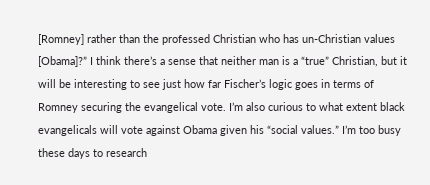[Romney] rather than the professed Christian who has un-Christian values [Obama]?” I think there’s a sense that neither man is a “true” Christian, but it will be interesting to see just how far Fischer’s logic goes in terms of Romney securing the evangelical vote. I’m also curious to what extent black evangelicals will vote against Obama given his “social values.” I’m too busy these days to research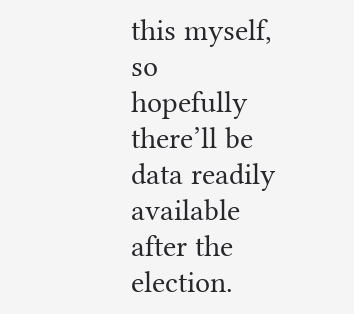this myself, so hopefully there’ll be data readily available after the election.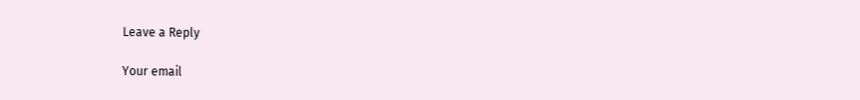Leave a Reply

Your email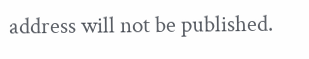address will not be published.